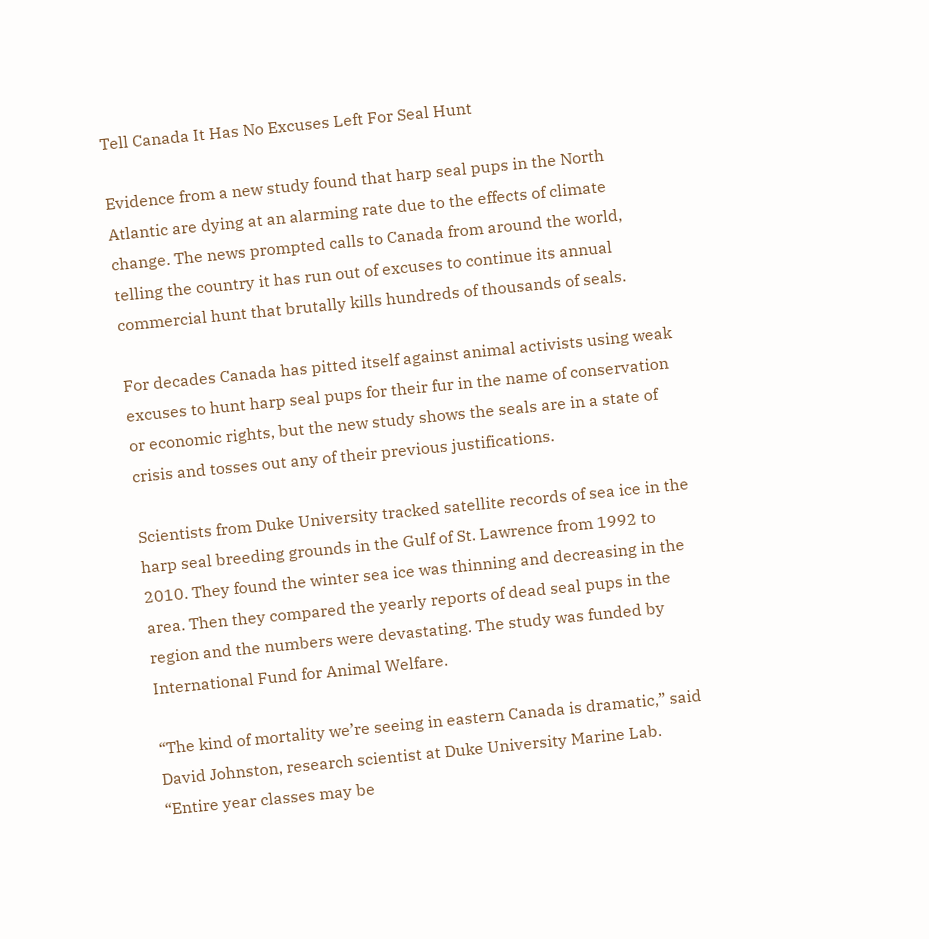Tell Canada It Has No Excuses Left For Seal Hunt

Evidence from a new study found that harp seal pups in the North Atlantic are dying at an alarming rate due to the effects of climate change. The news prompted calls to Canada from around the world, telling the country it has run out of excuses to continue its annual commercial hunt that brutally kills hundreds of thousands of seals.

For decades Canada has pitted itself against animal activists using weak excuses to hunt harp seal pups for their fur in the name of conservation or economic rights, but the new study shows the seals are in a state of crisis and tosses out any of their previous justifications.

Scientists from Duke University tracked satellite records of sea ice in the harp seal breeding grounds in the Gulf of St. Lawrence from 1992 to 2010. They found the winter sea ice was thinning and decreasing in the area. Then they compared the yearly reports of dead seal pups in the region and the numbers were devastating. The study was funded by International Fund for Animal Welfare.

“The kind of mortality we’re seeing in eastern Canada is dramatic,” said David Johnston, research scientist at Duke University Marine Lab. “Entire year classes may be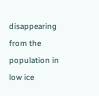disappearing from the population in low ice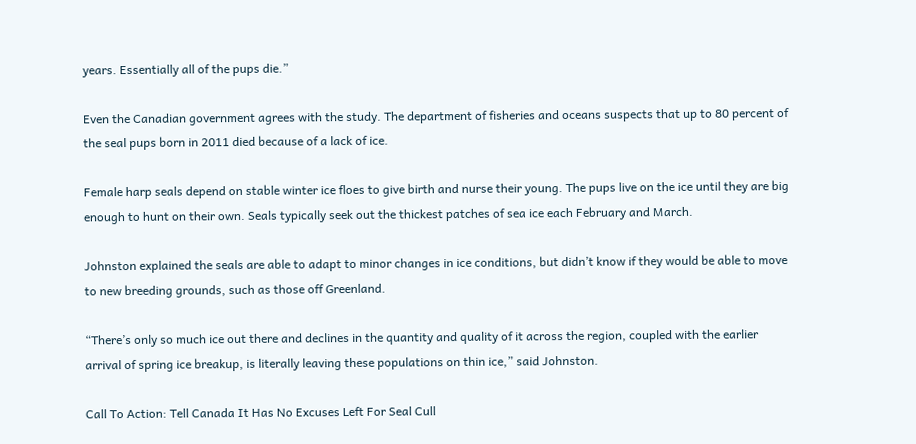years. Essentially all of the pups die.”

Even the Canadian government agrees with the study. The department of fisheries and oceans suspects that up to 80 percent of the seal pups born in 2011 died because of a lack of ice.

Female harp seals depend on stable winter ice floes to give birth and nurse their young. The pups live on the ice until they are big enough to hunt on their own. Seals typically seek out the thickest patches of sea ice each February and March.

Johnston explained the seals are able to adapt to minor changes in ice conditions, but didn’t know if they would be able to move to new breeding grounds, such as those off Greenland.

“There’s only so much ice out there and declines in the quantity and quality of it across the region, coupled with the earlier arrival of spring ice breakup, is literally leaving these populations on thin ice,” said Johnston.

Call To Action: Tell Canada It Has No Excuses Left For Seal Cull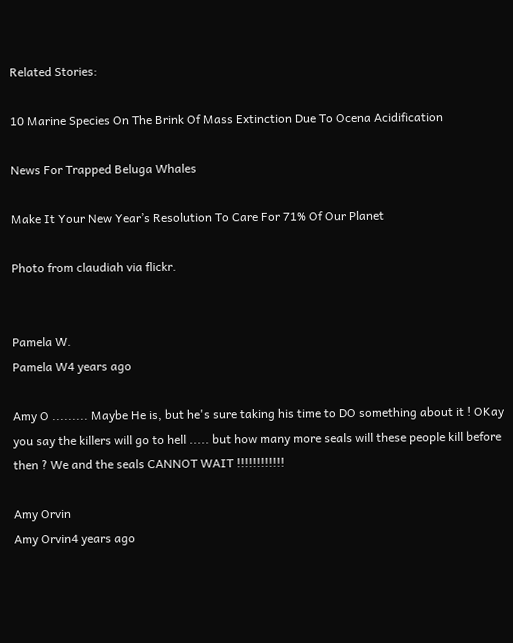Related Stories:

10 Marine Species On The Brink Of Mass Extinction Due To Ocena Acidification

News For Trapped Beluga Whales

Make It Your New Year’s Resolution To Care For 71% Of Our Planet

Photo from claudiah via flickr.


Pamela W.
Pamela W4 years ago

Amy O ......... Maybe He is, but he's sure taking his time to DO something about it ! OKay you say the killers will go to hell ..... but how many more seals will these people kill before then ? We and the seals CANNOT WAIT !!!!!!!!!!!!

Amy Orvin
Amy Orvin4 years ago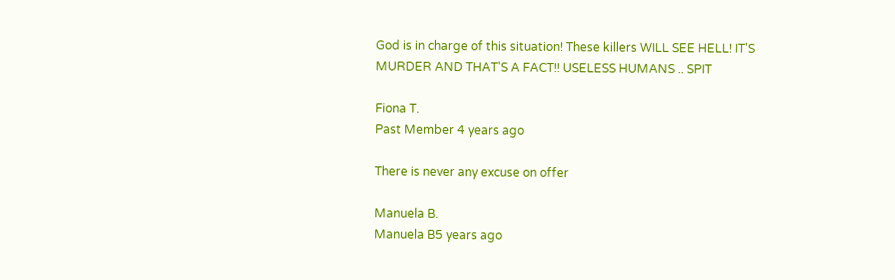God is in charge of this situation! These killers WILL SEE HELL! IT'S MURDER AND THAT'S A FACT!! USELESS HUMANS .. SPIT

Fiona T.
Past Member 4 years ago

There is never any excuse on offer

Manuela B.
Manuela B5 years ago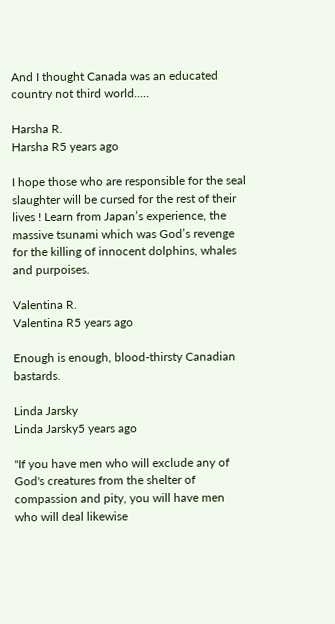And I thought Canada was an educated country not third world.....

Harsha R.
Harsha R5 years ago

I hope those who are responsible for the seal slaughter will be cursed for the rest of their lives ! Learn from Japan’s experience, the massive tsunami which was God’s revenge for the killing of innocent dolphins, whales and purpoises.

Valentina R.
Valentina R5 years ago

Enough is enough, blood-thirsty Canadian bastards.

Linda Jarsky
Linda Jarsky5 years ago

"If you have men who will exclude any of God's creatures from the shelter of compassion and pity, you will have men who will deal likewise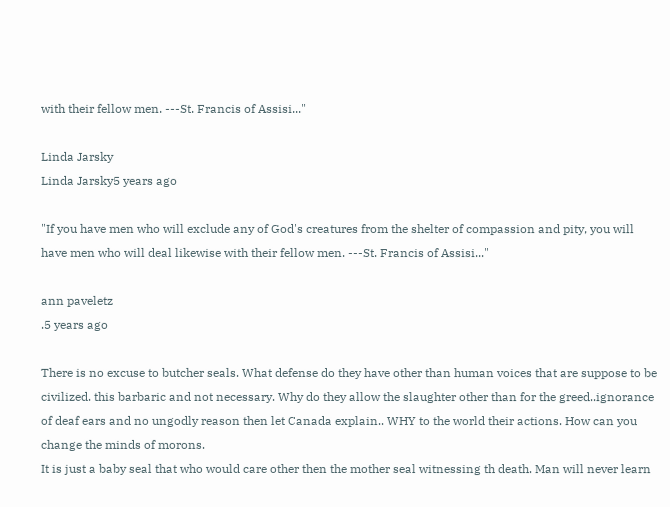with their fellow men. ---St. Francis of Assisi..."

Linda Jarsky
Linda Jarsky5 years ago

"If you have men who will exclude any of God's creatures from the shelter of compassion and pity, you will have men who will deal likewise with their fellow men. ---St. Francis of Assisi..."

ann paveletz
.5 years ago

There is no excuse to butcher seals. What defense do they have other than human voices that are suppose to be civilized. this barbaric and not necessary. Why do they allow the slaughter other than for the greed..ignorance of deaf ears and no ungodly reason then let Canada explain.. WHY to the world their actions. How can you change the minds of morons.
It is just a baby seal that who would care other then the mother seal witnessing th death. Man will never learn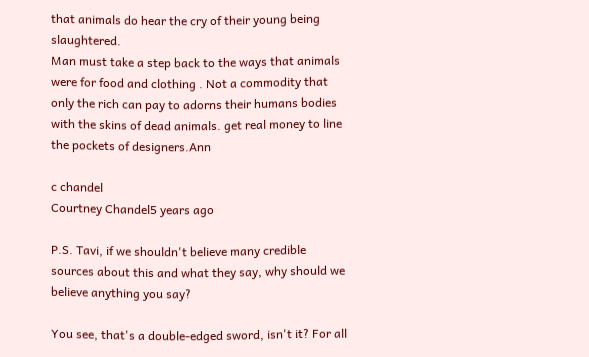that animals do hear the cry of their young being slaughtered.
Man must take a step back to the ways that animals were for food and clothing . Not a commodity that only the rich can pay to adorns their humans bodies with the skins of dead animals. get real money to line the pockets of designers.Ann

c chandel
Courtney Chandel5 years ago

P.S. Tavi, if we shouldn't believe many credible sources about this and what they say, why should we believe anything you say?

You see, that's a double-edged sword, isn't it? For all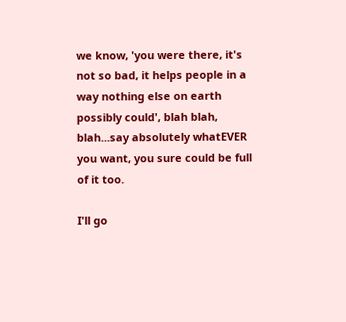we know, 'you were there, it's not so bad, it helps people in a way nothing else on earth possibly could', blah blah, blah...say absolutely whatEVER you want, you sure could be full of it too.

I'll go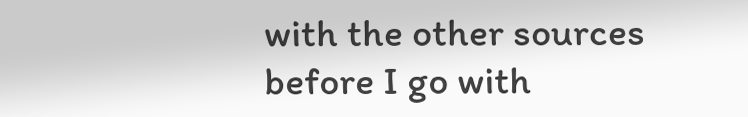with the other sources before I go with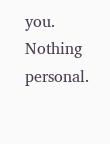you. Nothing personal.